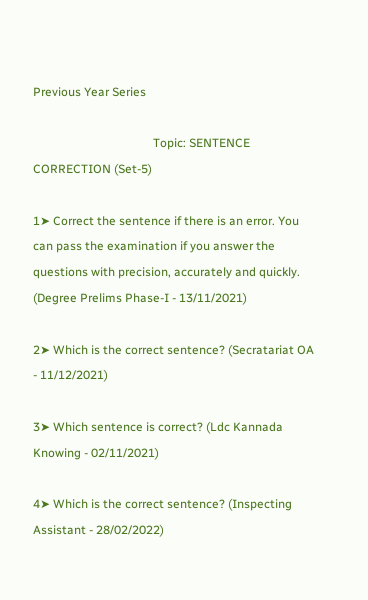Previous Year Series

                                        Topic: SENTENCE  CORRECTION (Set-5)

1➤ Correct the sentence if there is an error. You can pass the examination if you answer the questions with precision, accurately and quickly. (Degree Prelims Phase-I - 13/11/2021)

2➤ Which is the correct sentence? (Secratariat OA - 11/12/2021)

3➤ Which sentence is correct? (Ldc Kannada Knowing - 02/11/2021)

4➤ Which is the correct sentence? (Inspecting Assistant - 28/02/2022)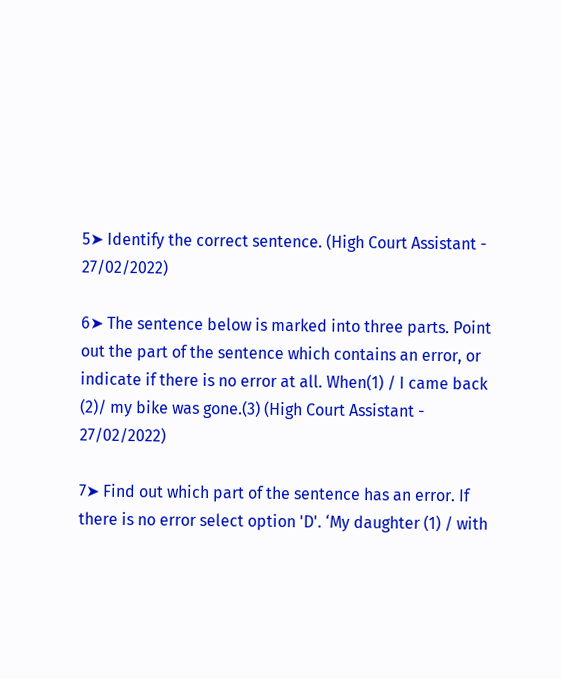5➤ Identify the correct sentence. (High Court Assistant - 27/02/2022)

6➤ The sentence below is marked into three parts. Point out the part of the sentence which contains an error, or indicate if there is no error at all. When(1) / I came back (2)/ my bike was gone.(3) (High Court Assistant - 27/02/2022)

7➤ Find out which part of the sentence has an error. If there is no error select option 'D'. ‘My daughter (1) / with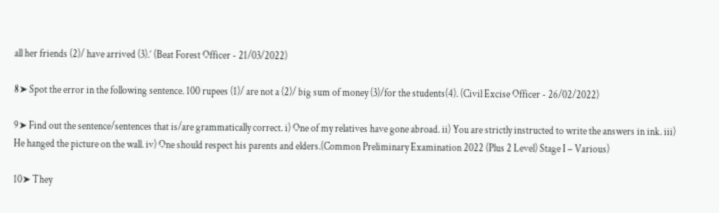all her friends (2)/ have arrived (3).’ (Beat Forest Officer - 21/03/2022)

8➤ Spot the error in the following sentence. 100 rupees (1)/ are not a (2)/ big sum of money (3)/for the students(4). (Civil Excise Officer - 26/02/2022)

9➤ Find out the sentence/sentences that is/are grammatically correct. i) One of my relatives have gone abroad. ii) You are strictly instructed to write the answers in ink. iii) He hanged the picture on the wall. iv) One should respect his parents and elders.(Common Preliminary Examination 2022 (Plus 2 Level) Stage I – Various)

10➤ They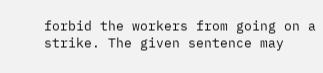forbid the workers from going on a strike. The given sentence may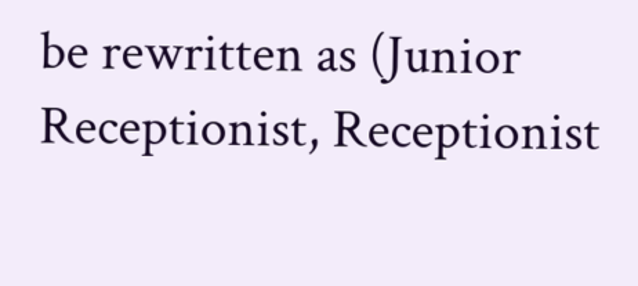be rewritten as (Junior Receptionist, Receptionist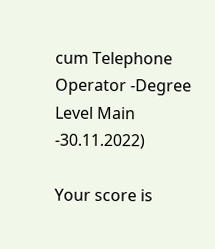cum Telephone Operator -Degree Level Main -30.11.2022)

Your score is